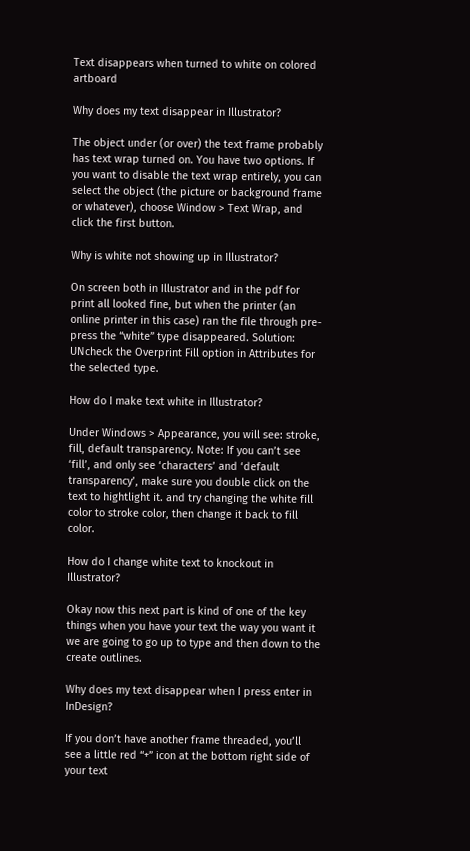Text disappears when turned to white on colored artboard

Why does my text disappear in Illustrator?

The object under (or over) the text frame probably has text wrap turned on. You have two options. If you want to disable the text wrap entirely, you can select the object (the picture or background frame or whatever), choose Window > Text Wrap, and click the first button.

Why is white not showing up in Illustrator?

On screen both in Illustrator and in the pdf for print all looked fine, but when the printer (an online printer in this case) ran the file through pre-press the “white” type disappeared. Solution: UNcheck the Overprint Fill option in Attributes for the selected type.

How do I make text white in Illustrator?

Under Windows > Appearance, you will see: stroke, fill, default transparency. Note: If you can’t see ‘fill’, and only see ‘characters’ and ‘default transparency’, make sure you double click on the text to hightlight it. and try changing the white fill color to stroke color, then change it back to fill color.

How do I change white text to knockout in Illustrator?

Okay now this next part is kind of one of the key things when you have your text the way you want it we are going to go up to type and then down to the create outlines.

Why does my text disappear when I press enter in InDesign?

If you don’t have another frame threaded, you’ll see a little red “+” icon at the bottom right side of your text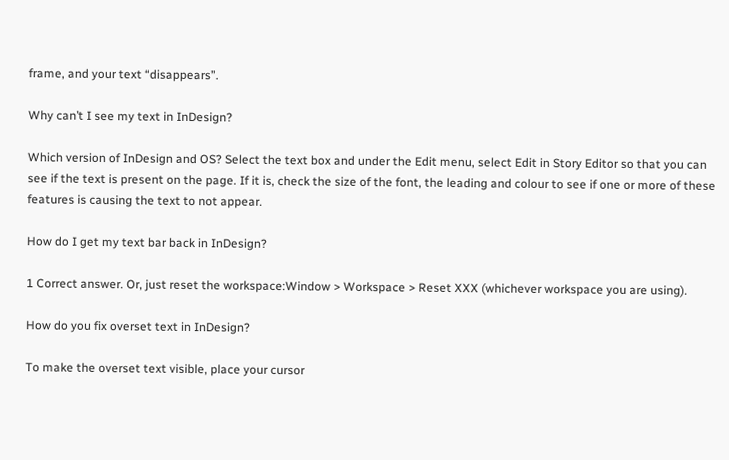frame, and your text “disappears”.

Why can’t I see my text in InDesign?

Which version of InDesign and OS? Select the text box and under the Edit menu, select Edit in Story Editor so that you can see if the text is present on the page. If it is, check the size of the font, the leading and colour to see if one or more of these features is causing the text to not appear.

How do I get my text bar back in InDesign?

1 Correct answer. Or, just reset the workspace:Window > Workspace > Reset XXX (whichever workspace you are using).

How do you fix overset text in InDesign?

To make the overset text visible, place your cursor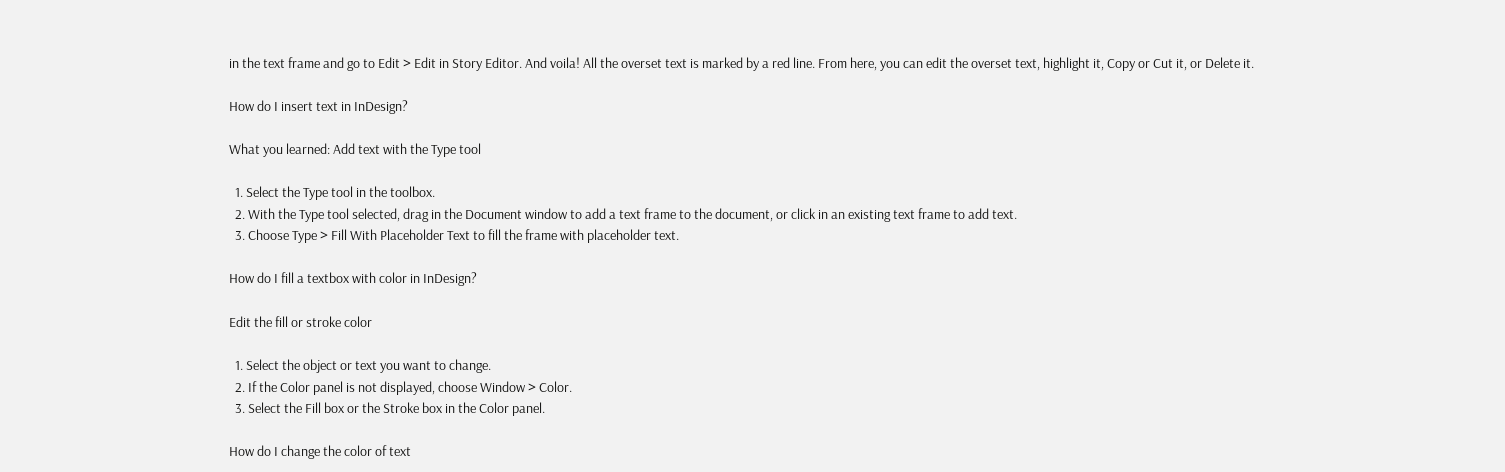in the text frame and go to Edit > Edit in Story Editor. And voila! All the overset text is marked by a red line. From here, you can edit the overset text, highlight it, Copy or Cut it, or Delete it.

How do I insert text in InDesign?

What you learned: Add text with the Type tool

  1. Select the Type tool in the toolbox.
  2. With the Type tool selected, drag in the Document window to add a text frame to the document, or click in an existing text frame to add text.
  3. Choose Type > Fill With Placeholder Text to fill the frame with placeholder text.

How do I fill a textbox with color in InDesign?

Edit the fill or stroke color

  1. Select the object or text you want to change.
  2. If the Color panel is not displayed, choose Window > Color.
  3. Select the Fill box or the Stroke box in the Color panel.

How do I change the color of text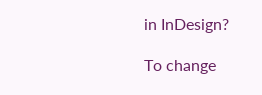in InDesign?

To change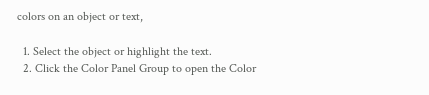colors on an object or text,

  1. Select the object or highlight the text.
  2. Click the Color Panel Group to open the Color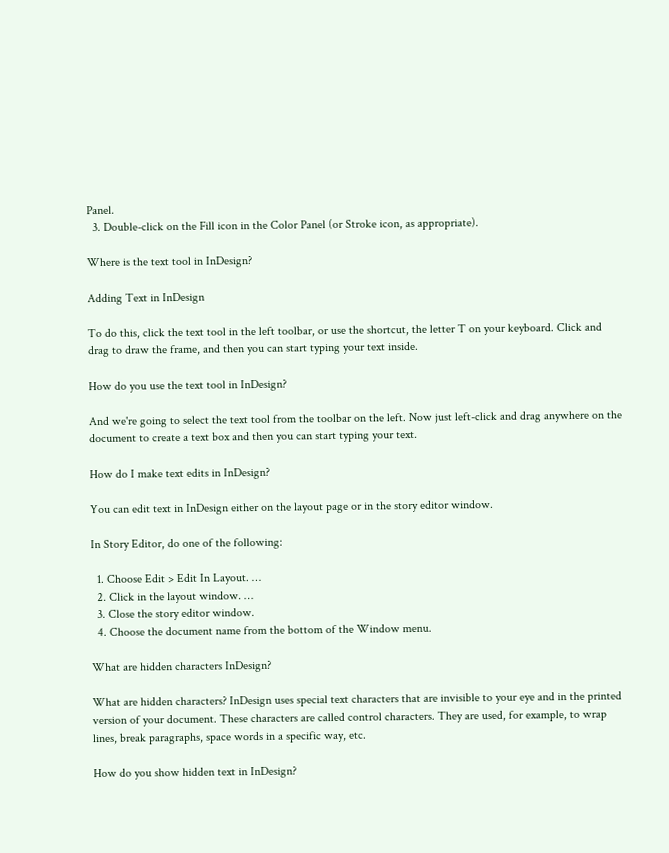Panel.
  3. Double-click on the Fill icon in the Color Panel (or Stroke icon, as appropriate).

Where is the text tool in InDesign?

Adding Text in InDesign

To do this, click the text tool in the left toolbar, or use the shortcut, the letter T on your keyboard. Click and drag to draw the frame, and then you can start typing your text inside.

How do you use the text tool in InDesign?

And we're going to select the text tool from the toolbar on the left. Now just left-click and drag anywhere on the document to create a text box and then you can start typing your text.

How do I make text edits in InDesign?

You can edit text in InDesign either on the layout page or in the story editor window.

In Story Editor, do one of the following:

  1. Choose Edit > Edit In Layout. …
  2. Click in the layout window. …
  3. Close the story editor window.
  4. Choose the document name from the bottom of the Window menu.

What are hidden characters InDesign?

What are hidden characters? InDesign uses special text characters that are invisible to your eye and in the printed version of your document. These characters are called control characters. They are used, for example, to wrap lines, break paragraphs, space words in a specific way, etc.

How do you show hidden text in InDesign?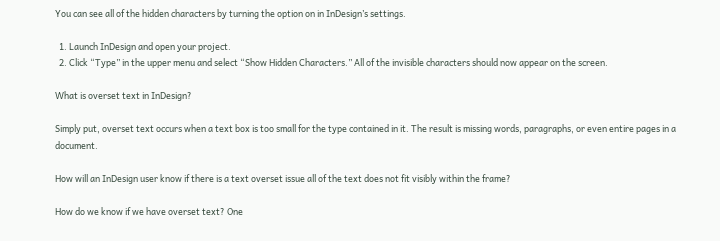You can see all of the hidden characters by turning the option on in InDesign’s settings.

  1. Launch InDesign and open your project.
  2. Click “Type” in the upper menu and select “Show Hidden Characters.” All of the invisible characters should now appear on the screen.

What is overset text in InDesign?

Simply put, overset text occurs when a text box is too small for the type contained in it. The result is missing words, paragraphs, or even entire pages in a document.

How will an InDesign user know if there is a text overset issue all of the text does not fit visibly within the frame?

How do we know if we have overset text? One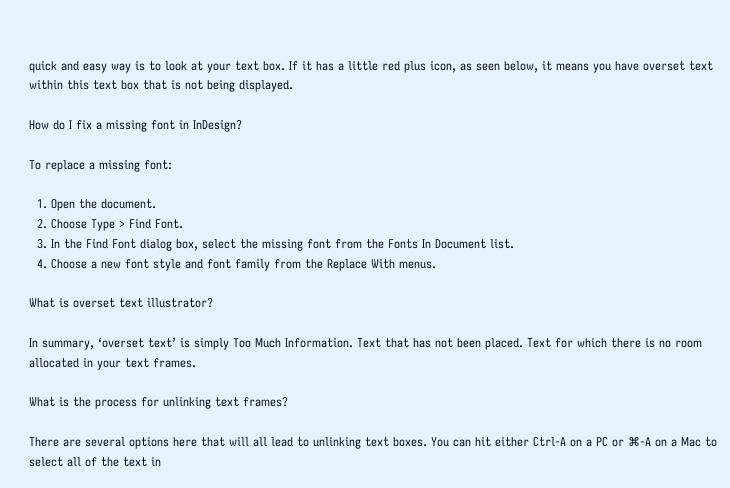quick and easy way is to look at your text box. If it has a little red plus icon, as seen below, it means you have overset text within this text box that is not being displayed.

How do I fix a missing font in InDesign?

To replace a missing font:

  1. Open the document.
  2. Choose Type > Find Font.
  3. In the Find Font dialog box, select the missing font from the Fonts In Document list.
  4. Choose a new font style and font family from the Replace With menus.

What is overset text illustrator?

In summary, ‘overset text’ is simply Too Much Information. Text that has not been placed. Text for which there is no room allocated in your text frames.

What is the process for unlinking text frames?

There are several options here that will all lead to unlinking text boxes. You can hit either Ctrl-A on a PC or ⌘-A on a Mac to select all of the text in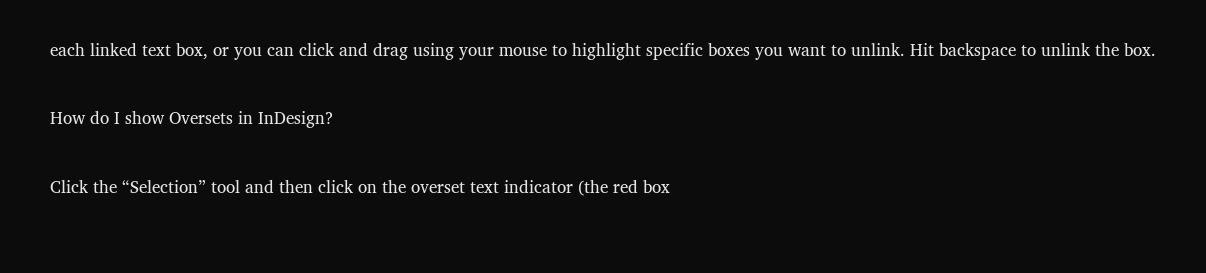each linked text box, or you can click and drag using your mouse to highlight specific boxes you want to unlink. Hit backspace to unlink the box.

How do I show Oversets in InDesign?

Click the “Selection” tool and then click on the overset text indicator (the red box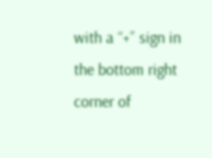with a “+” sign in the bottom right corner of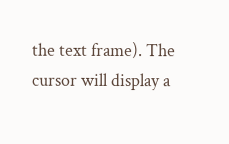the text frame). The cursor will display a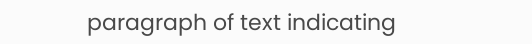paragraph of text indicating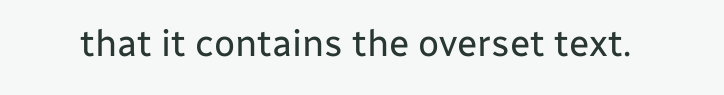that it contains the overset text.